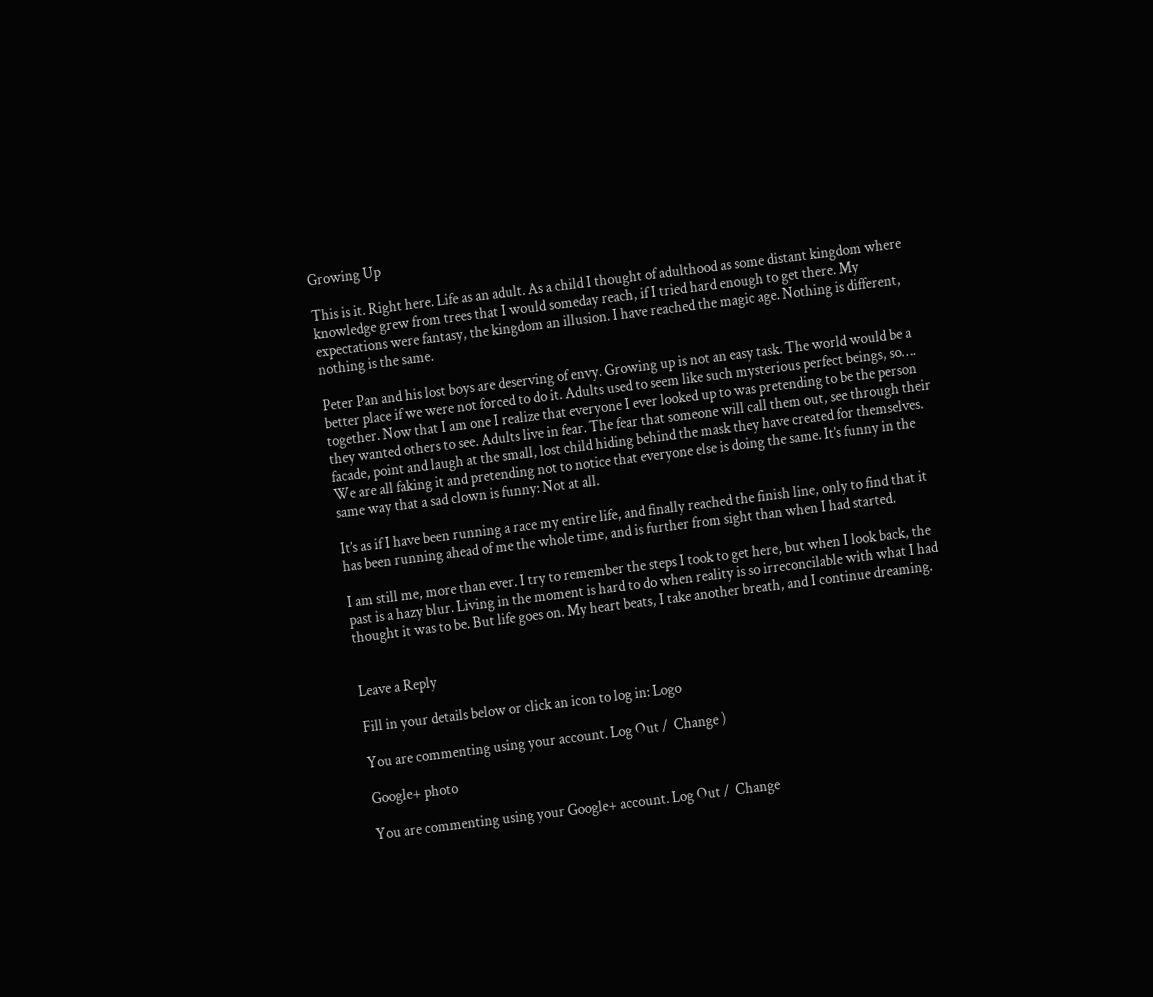Growing Up

This is it. Right here. Life as an adult. As a child I thought of adulthood as some distant kingdom where knowledge grew from trees that I would someday reach, if I tried hard enough to get there. My expectations were fantasy, the kingdom an illusion. I have reached the magic age. Nothing is different, nothing is the same.

Peter Pan and his lost boys are deserving of envy. Growing up is not an easy task. The world would be a better place if we were not forced to do it. Adults used to seem like such mysterious perfect beings, so…. together. Now that I am one I realize that everyone I ever looked up to was pretending to be the person they wanted others to see. Adults live in fear. The fear that someone will call them out, see through their facade, point and laugh at the small, lost child hiding behind the mask they have created for themselves. We are all faking it and pretending not to notice that everyone else is doing the same. It’s funny in the same way that a sad clown is funny: Not at all.

It’s as if I have been running a race my entire life, and finally reached the finish line, only to find that it has been running ahead of me the whole time, and is further from sight than when I had started.

I am still me, more than ever. I try to remember the steps I took to get here, but when I look back, the past is a hazy blur. Living in the moment is hard to do when reality is so irreconcilable with what I had thought it was to be. But life goes on. My heart beats, I take another breath, and I continue dreaming.


Leave a Reply

Fill in your details below or click an icon to log in: Logo

You are commenting using your account. Log Out /  Change )

Google+ photo

You are commenting using your Google+ account. Log Out /  Change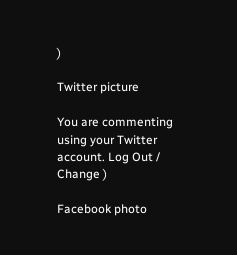)

Twitter picture

You are commenting using your Twitter account. Log Out /  Change )

Facebook photo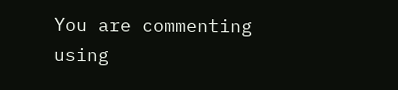You are commenting using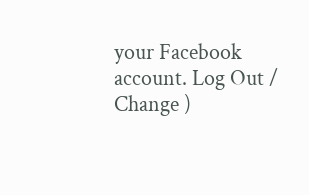your Facebook account. Log Out /  Change )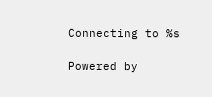Connecting to %s

Powered by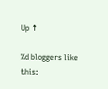Up ↑

%d bloggers like this: